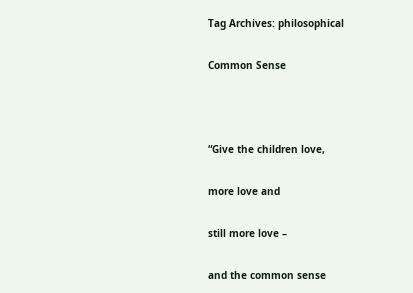Tag Archives: philosophical

Common Sense



“Give the children love,

more love and

still more love –

and the common sense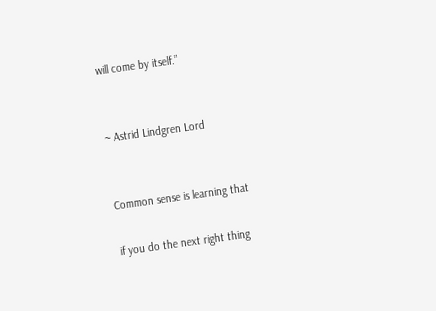will come by itself.”


~ Astrid Lindgren Lord


Common sense is learning that

if you do the next right thing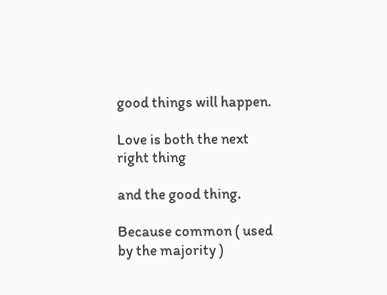good things will happen.

Love is both the next right thing

and the good thing.

Because common ( used by the majority )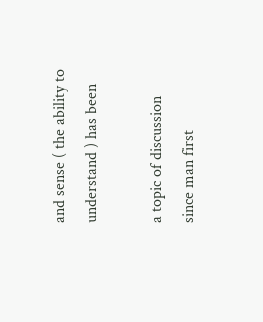and sense ( the ability to understand ) has been

a topic of discussion since man first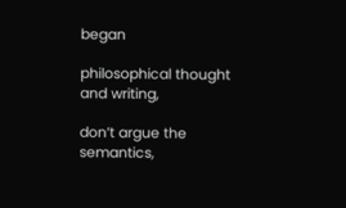began

philosophical thought and writing,

don’t argue the semantics,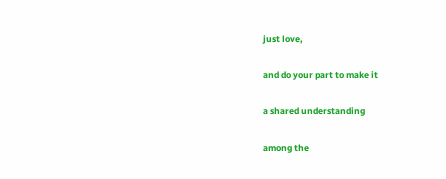just love,

and do your part to make it

a shared understanding

among the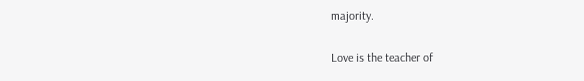majority.

Love is the teacher of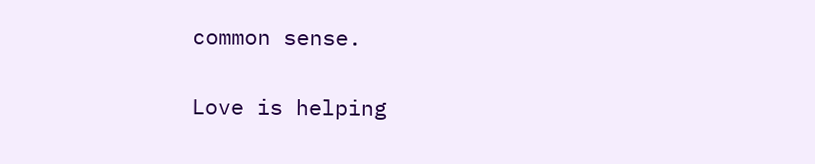common sense.

Love is helping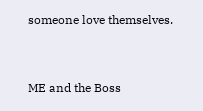someone love themselves.


ME and the Boss